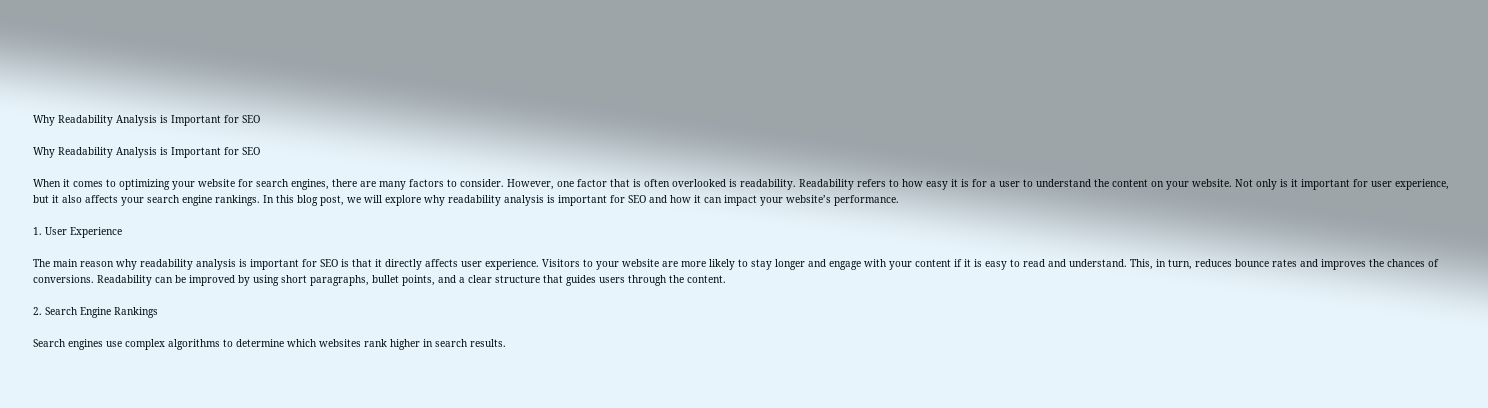Why Readability Analysis is Important for SEO

Why Readability Analysis is Important for SEO

When it comes to optimizing your website for search engines, there are many factors to consider. However, one factor that is often overlooked is readability. Readability refers to how easy it is for a user to understand the content on your website. Not only is it important for user experience, but it also affects your search engine rankings. In this blog post, we will explore why readability analysis is important for SEO and how it can impact your website’s performance.

1. User Experience

The main reason why readability analysis is important for SEO is that it directly affects user experience. Visitors to your website are more likely to stay longer and engage with your content if it is easy to read and understand. This, in turn, reduces bounce rates and improves the chances of conversions. Readability can be improved by using short paragraphs, bullet points, and a clear structure that guides users through the content.

2. Search Engine Rankings

Search engines use complex algorithms to determine which websites rank higher in search results.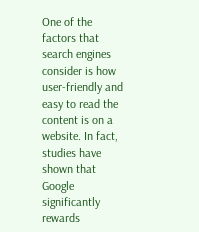One of the factors that search engines consider is how user-friendly and easy to read the content is on a website. In fact, studies have shown that Google significantly rewards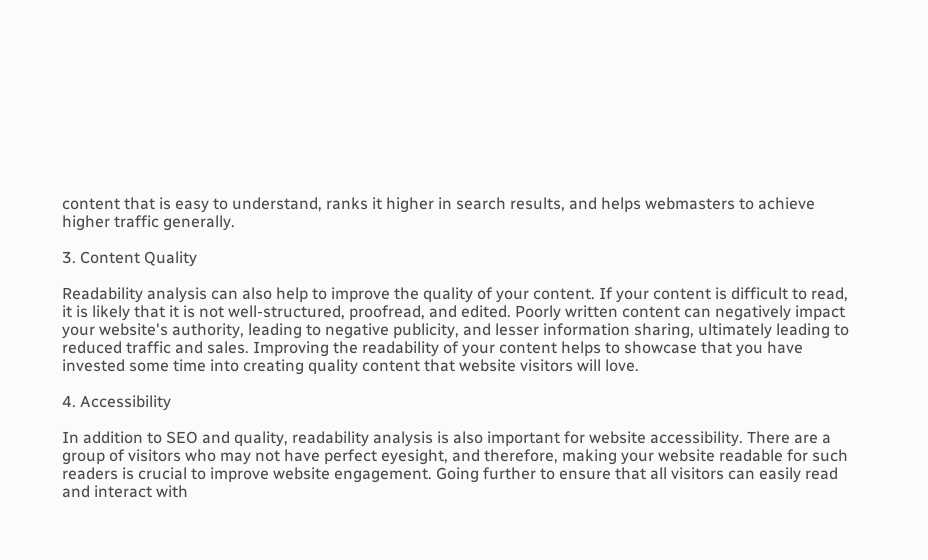content that is easy to understand, ranks it higher in search results, and helps webmasters to achieve higher traffic generally.

3. Content Quality

Readability analysis can also help to improve the quality of your content. If your content is difficult to read, it is likely that it is not well-structured, proofread, and edited. Poorly written content can negatively impact your website's authority, leading to negative publicity, and lesser information sharing, ultimately leading to reduced traffic and sales. Improving the readability of your content helps to showcase that you have invested some time into creating quality content that website visitors will love.

4. Accessibility

In addition to SEO and quality, readability analysis is also important for website accessibility. There are a group of visitors who may not have perfect eyesight, and therefore, making your website readable for such readers is crucial to improve website engagement. Going further to ensure that all visitors can easily read and interact with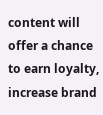content will offer a chance to earn loyalty, increase brand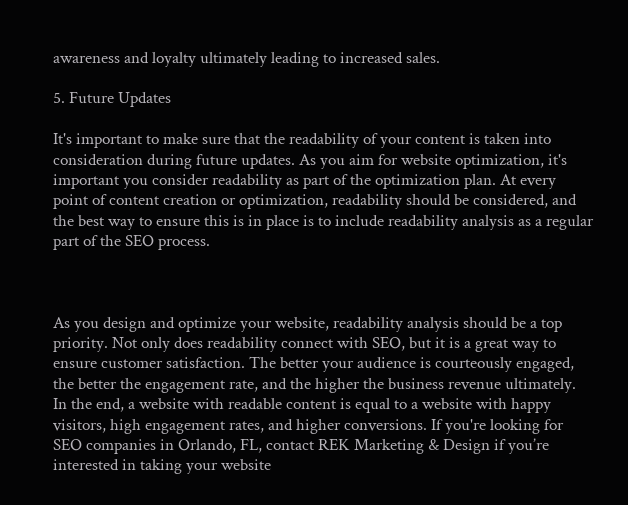awareness and loyalty ultimately leading to increased sales.

5. Future Updates

It's important to make sure that the readability of your content is taken into consideration during future updates. As you aim for website optimization, it's important you consider readability as part of the optimization plan. At every point of content creation or optimization, readability should be considered, and the best way to ensure this is in place is to include readability analysis as a regular part of the SEO process.



As you design and optimize your website, readability analysis should be a top priority. Not only does readability connect with SEO, but it is a great way to ensure customer satisfaction. The better your audience is courteously engaged, the better the engagement rate, and the higher the business revenue ultimately. In the end, a website with readable content is equal to a website with happy visitors, high engagement rates, and higher conversions. If you're looking for SEO companies in Orlando, FL, contact REK Marketing & Design if you’re interested in taking your website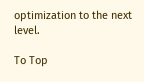optimization to the next level.

To Top